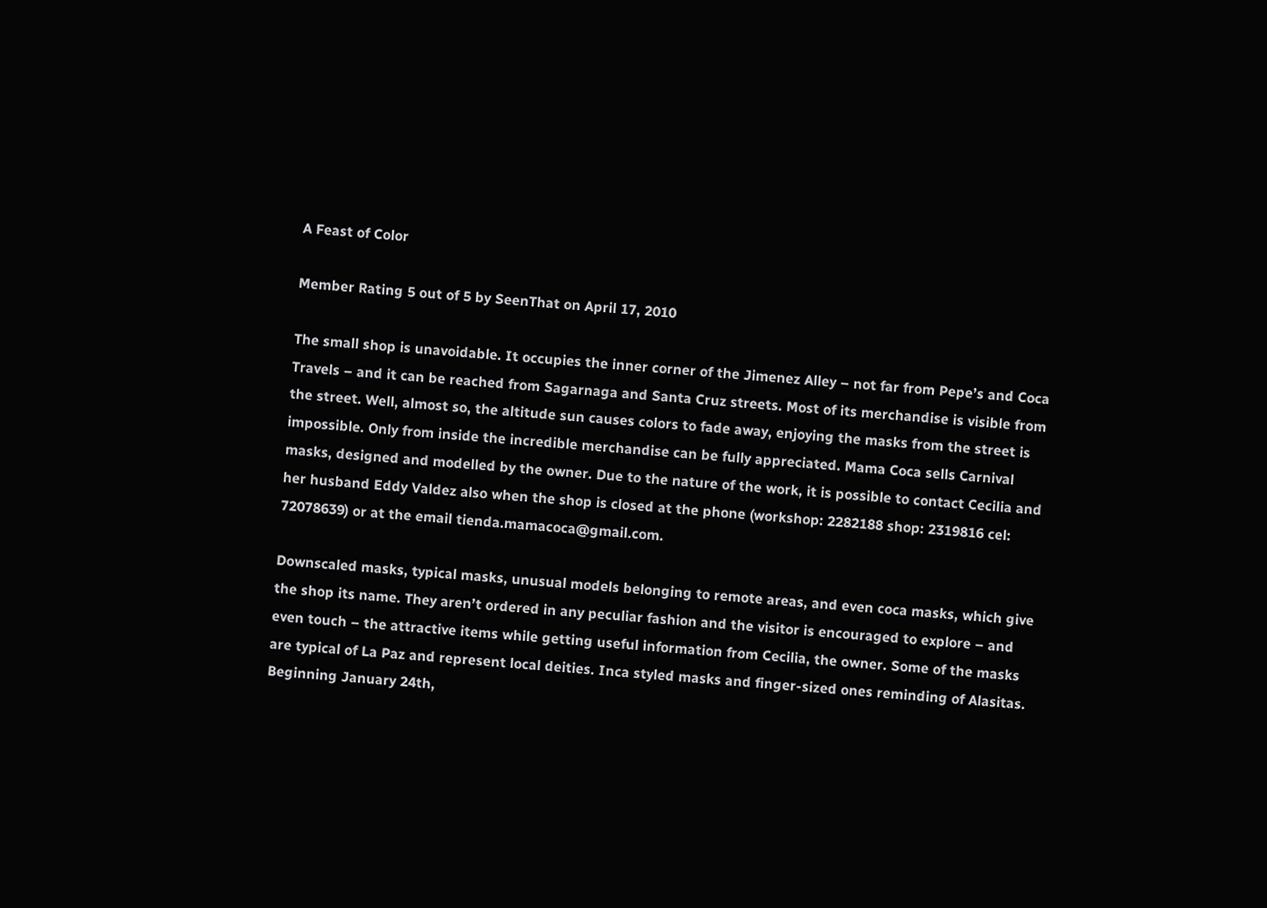A Feast of Color

Member Rating 5 out of 5 by SeenThat on April 17, 2010

The small shop is unavoidable. It occupies the inner corner of the Jimenez Alley – not far from Pepe’s and Coca Travels – and it can be reached from Sagarnaga and Santa Cruz streets. Most of its merchandise is visible from the street. Well, almost so, the altitude sun causes colors to fade away, enjoying the masks from the street is impossible. Only from inside the incredible merchandise can be fully appreciated. Mama Coca sells Carnival masks, designed and modelled by the owner. Due to the nature of the work, it is possible to contact Cecilia and her husband Eddy Valdez also when the shop is closed at the phone (workshop: 2282188 shop: 2319816 cel: 72078639) or at the email tienda.mamacoca@gmail.com.

Downscaled masks, typical masks, unusual models belonging to remote areas, and even coca masks, which give the shop its name. They aren’t ordered in any peculiar fashion and the visitor is encouraged to explore – and even touch – the attractive items while getting useful information from Cecilia, the owner. Some of the masks are typical of La Paz and represent local deities. Inca styled masks and finger-sized ones reminding of Alasitas. Beginning January 24th,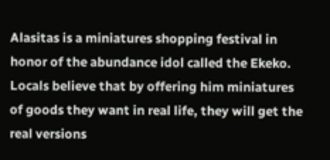Alasitas is a miniatures shopping festival in honor of the abundance idol called the Ekeko. Locals believe that by offering him miniatures of goods they want in real life, they will get the real versions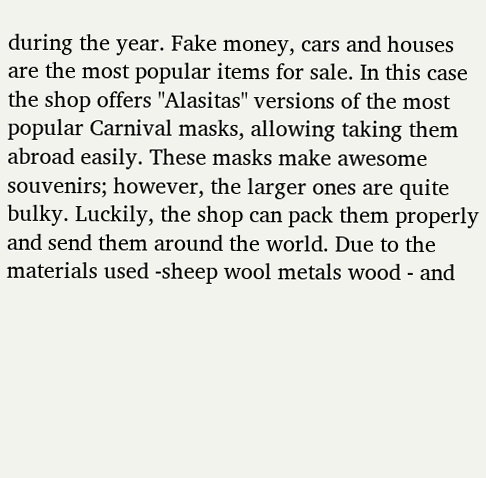during the year. Fake money, cars and houses are the most popular items for sale. In this case the shop offers "Alasitas" versions of the most popular Carnival masks, allowing taking them abroad easily. These masks make awesome souvenirs; however, the larger ones are quite bulky. Luckily, the shop can pack them properly and send them around the world. Due to the materials used -sheep wool metals wood - and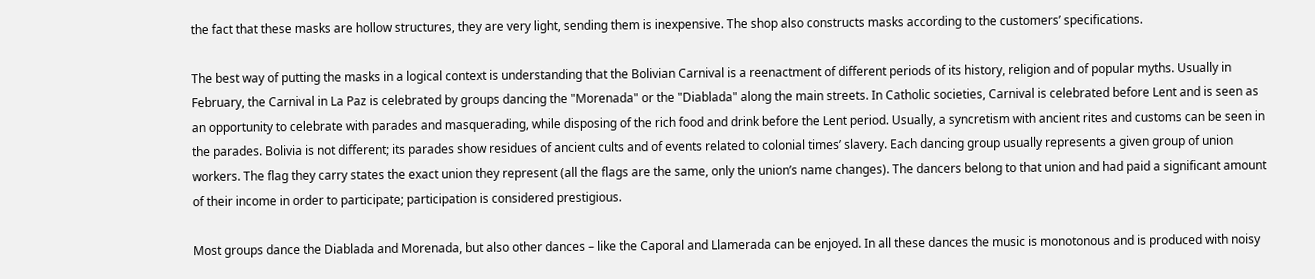the fact that these masks are hollow structures, they are very light, sending them is inexpensive. The shop also constructs masks according to the customers’ specifications.

The best way of putting the masks in a logical context is understanding that the Bolivian Carnival is a reenactment of different periods of its history, religion and of popular myths. Usually in February, the Carnival in La Paz is celebrated by groups dancing the "Morenada" or the "Diablada" along the main streets. In Catholic societies, Carnival is celebrated before Lent and is seen as an opportunity to celebrate with parades and masquerading, while disposing of the rich food and drink before the Lent period. Usually, a syncretism with ancient rites and customs can be seen in the parades. Bolivia is not different; its parades show residues of ancient cults and of events related to colonial times’ slavery. Each dancing group usually represents a given group of union workers. The flag they carry states the exact union they represent (all the flags are the same, only the union’s name changes). The dancers belong to that union and had paid a significant amount of their income in order to participate; participation is considered prestigious.

Most groups dance the Diablada and Morenada, but also other dances – like the Caporal and Llamerada can be enjoyed. In all these dances the music is monotonous and is produced with noisy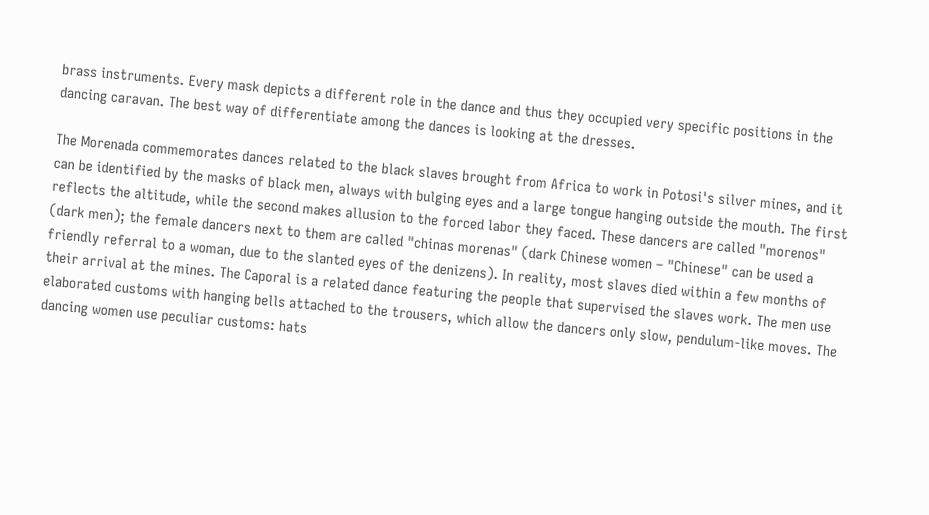brass instruments. Every mask depicts a different role in the dance and thus they occupied very specific positions in the dancing caravan. The best way of differentiate among the dances is looking at the dresses.

The Morenada commemorates dances related to the black slaves brought from Africa to work in Potosi's silver mines, and it can be identified by the masks of black men, always with bulging eyes and a large tongue hanging outside the mouth. The first reflects the altitude, while the second makes allusion to the forced labor they faced. These dancers are called "morenos" (dark men); the female dancers next to them are called "chinas morenas" (dark Chinese women – "Chinese" can be used a friendly referral to a woman, due to the slanted eyes of the denizens). In reality, most slaves died within a few months of their arrival at the mines. The Caporal is a related dance featuring the people that supervised the slaves work. The men use elaborated customs with hanging bells attached to the trousers, which allow the dancers only slow, pendulum-like moves. The dancing women use peculiar customs: hats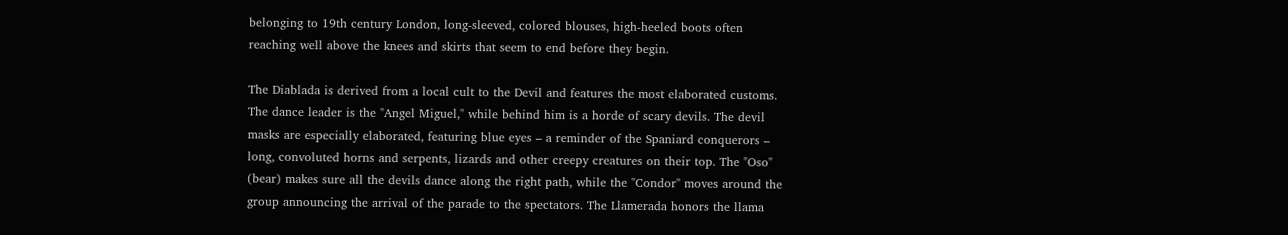belonging to 19th century London, long-sleeved, colored blouses, high-heeled boots often reaching well above the knees and skirts that seem to end before they begin.

The Diablada is derived from a local cult to the Devil and features the most elaborated customs. The dance leader is the "Angel Miguel," while behind him is a horde of scary devils. The devil masks are especially elaborated, featuring blue eyes – a reminder of the Spaniard conquerors – long, convoluted horns and serpents, lizards and other creepy creatures on their top. The "Oso" (bear) makes sure all the devils dance along the right path, while the "Condor" moves around the group announcing the arrival of the parade to the spectators. The Llamerada honors the llama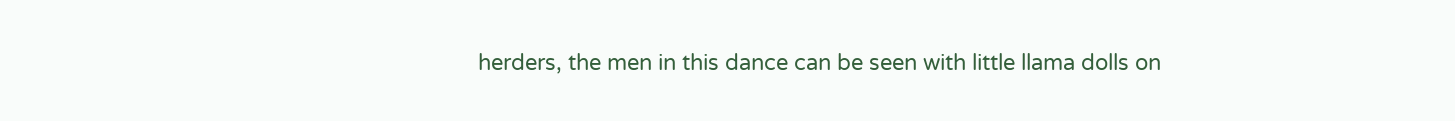herders, the men in this dance can be seen with little llama dolls on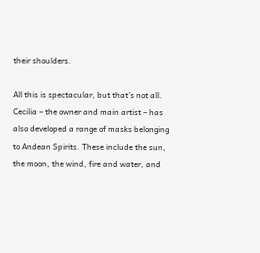their shoulders.

All this is spectacular, but that’s not all. Cecilia – the owner and main artist – has also developed a range of masks belonging to Andean Spirits. These include the sun, the moon, the wind, fire and water, and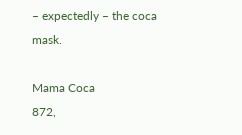– expectedly – the coca mask.

Mama Coca
872,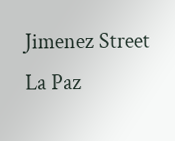Jimenez Street
La Paz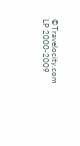©Travelocity.com LP 2000-2009